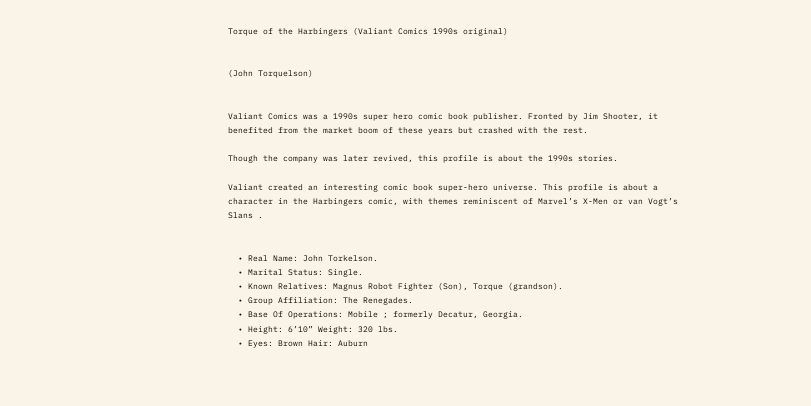Torque of the Harbingers (Valiant Comics 1990s original)


(John Torquelson)


Valiant Comics was a 1990s super hero comic book publisher. Fronted by Jim Shooter, it benefited from the market boom of these years but crashed with the rest.

Though the company was later revived, this profile is about the 1990s stories.

Valiant created an interesting comic book super-hero universe. This profile is about a character in the Harbingers comic, with themes reminiscent of Marvel’s X-Men or van Vogt’s Slans .


  • Real Name: John Torkelson.
  • Marital Status: Single.
  • Known Relatives: Magnus Robot Fighter (Son), Torque (grandson).
  • Group Affiliation: The Renegades.
  • Base Of Operations: Mobile ; formerly Decatur, Georgia.
  • Height: 6’10” Weight: 320 lbs.
  • Eyes: Brown Hair: Auburn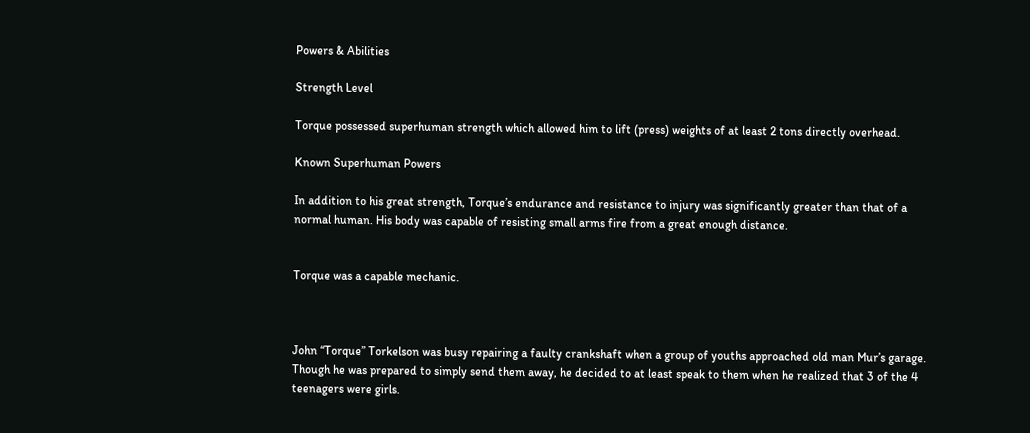Powers & Abilities

Strength Level

Torque possessed superhuman strength which allowed him to lift (press) weights of at least 2 tons directly overhead.

Known Superhuman Powers

In addition to his great strength, Torque’s endurance and resistance to injury was significantly greater than that of a normal human. His body was capable of resisting small arms fire from a great enough distance.


Torque was a capable mechanic.



John “Torque” Torkelson was busy repairing a faulty crankshaft when a group of youths approached old man Mur’s garage. Though he was prepared to simply send them away, he decided to at least speak to them when he realized that 3 of the 4 teenagers were girls.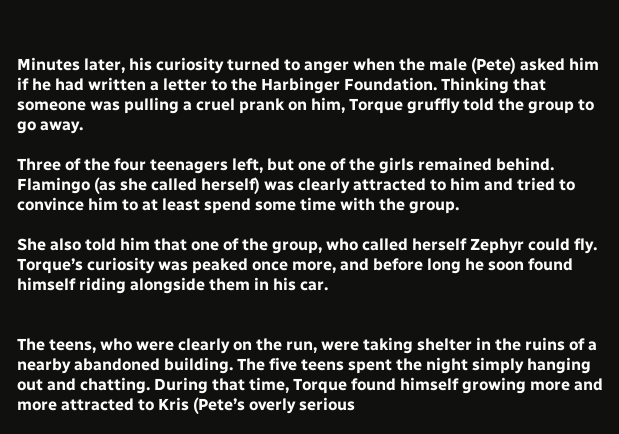Minutes later, his curiosity turned to anger when the male (Pete) asked him if he had written a letter to the Harbinger Foundation. Thinking that someone was pulling a cruel prank on him, Torque gruffly told the group to go away.

Three of the four teenagers left, but one of the girls remained behind. Flamingo (as she called herself) was clearly attracted to him and tried to convince him to at least spend some time with the group.

She also told him that one of the group, who called herself Zephyr could fly. Torque’s curiosity was peaked once more, and before long he soon found himself riding alongside them in his car.


The teens, who were clearly on the run, were taking shelter in the ruins of a nearby abandoned building. The five teens spent the night simply hanging out and chatting. During that time, Torque found himself growing more and more attracted to Kris (Pete’s overly serious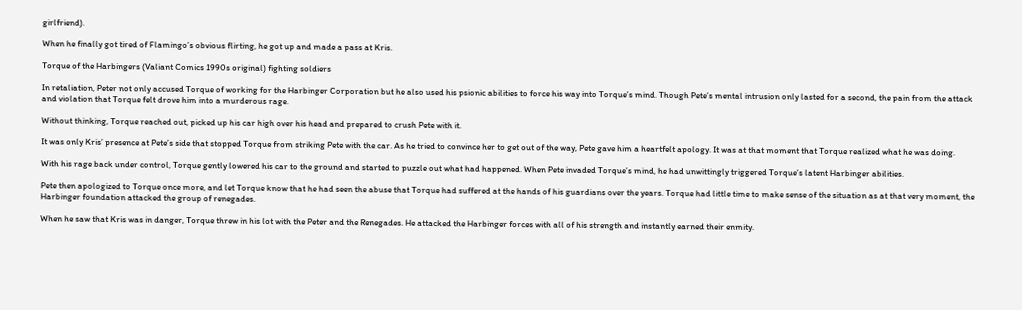girlfriend).

When he finally got tired of Flamingo’s obvious flirting, he got up and made a pass at Kris.

Torque of the Harbingers (Valiant Comics 1990s original) fighting soldiers

In retaliation, Peter not only accused Torque of working for the Harbinger Corporation but he also used his psionic abilities to force his way into Torque’s mind. Though Pete’s mental intrusion only lasted for a second, the pain from the attack and violation that Torque felt drove him into a murderous rage.

Without thinking, Torque reached out, picked up his car high over his head and prepared to crush Pete with it.

It was only Kris’ presence at Pete’s side that stopped Torque from striking Pete with the car. As he tried to convince her to get out of the way, Pete gave him a heartfelt apology. It was at that moment that Torque realized what he was doing.

With his rage back under control, Torque gently lowered his car to the ground and started to puzzle out what had happened. When Pete invaded Torque’s mind, he had unwittingly triggered Torque’s latent Harbinger abilities.

Pete then apologized to Torque once more, and let Torque know that he had seen the abuse that Torque had suffered at the hands of his guardians over the years. Torque had little time to make sense of the situation as at that very moment, the Harbinger foundation attacked the group of renegades.

When he saw that Kris was in danger, Torque threw in his lot with the Peter and the Renegades. He attacked the Harbinger forces with all of his strength and instantly earned their enmity.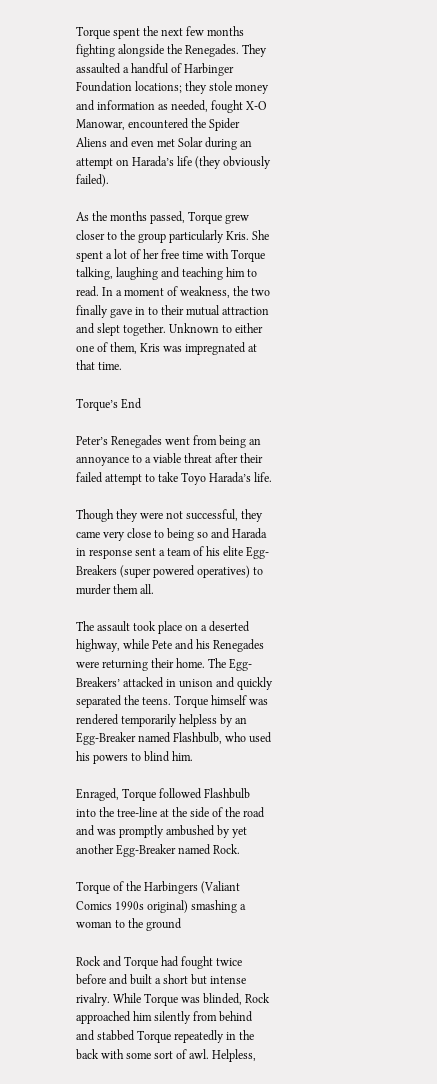Torque spent the next few months fighting alongside the Renegades. They assaulted a handful of Harbinger Foundation locations; they stole money and information as needed, fought X-O Manowar, encountered the Spider Aliens and even met Solar during an attempt on Harada’s life (they obviously failed).

As the months passed, Torque grew closer to the group particularly Kris. She spent a lot of her free time with Torque talking, laughing and teaching him to read. In a moment of weakness, the two finally gave in to their mutual attraction and slept together. Unknown to either one of them, Kris was impregnated at that time.

Torque’s End

Peter’s Renegades went from being an annoyance to a viable threat after their failed attempt to take Toyo Harada’s life.

Though they were not successful, they came very close to being so and Harada in response sent a team of his elite Egg-Breakers (super powered operatives) to murder them all.

The assault took place on a deserted highway, while Pete and his Renegades were returning their home. The Egg-Breakers’ attacked in unison and quickly separated the teens. Torque himself was rendered temporarily helpless by an Egg-Breaker named Flashbulb, who used his powers to blind him.

Enraged, Torque followed Flashbulb into the tree-line at the side of the road and was promptly ambushed by yet another Egg-Breaker named Rock.

Torque of the Harbingers (Valiant Comics 1990s original) smashing a woman to the ground

Rock and Torque had fought twice before and built a short but intense rivalry. While Torque was blinded, Rock approached him silently from behind and stabbed Torque repeatedly in the back with some sort of awl. Helpless,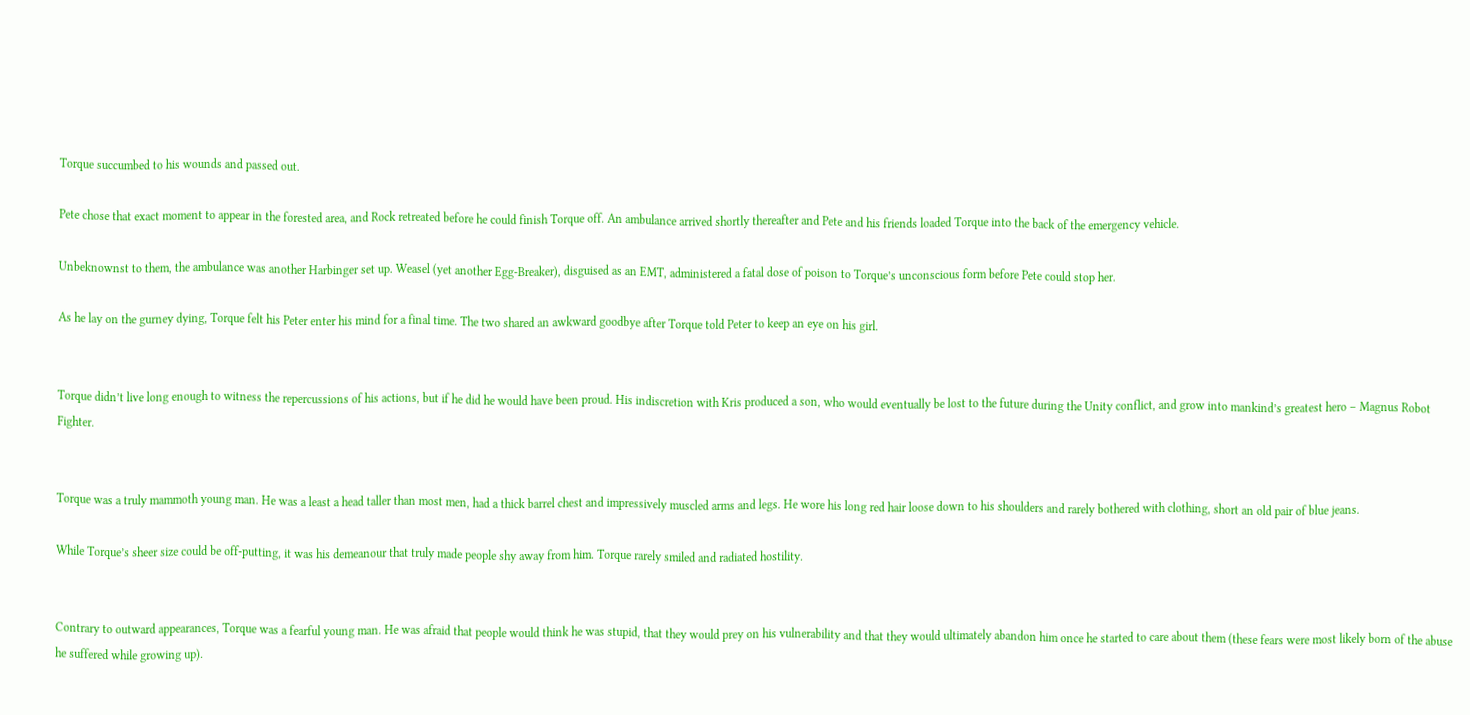Torque succumbed to his wounds and passed out.

Pete chose that exact moment to appear in the forested area, and Rock retreated before he could finish Torque off. An ambulance arrived shortly thereafter and Pete and his friends loaded Torque into the back of the emergency vehicle.

Unbeknownst to them, the ambulance was another Harbinger set up. Weasel (yet another Egg-Breaker), disguised as an EMT, administered a fatal dose of poison to Torque’s unconscious form before Pete could stop her.

As he lay on the gurney dying, Torque felt his Peter enter his mind for a final time. The two shared an awkward goodbye after Torque told Peter to keep an eye on his girl.


Torque didn’t live long enough to witness the repercussions of his actions, but if he did he would have been proud. His indiscretion with Kris produced a son, who would eventually be lost to the future during the Unity conflict, and grow into mankind’s greatest hero – Magnus Robot Fighter.


Torque was a truly mammoth young man. He was a least a head taller than most men, had a thick barrel chest and impressively muscled arms and legs. He wore his long red hair loose down to his shoulders and rarely bothered with clothing, short an old pair of blue jeans.

While Torque’s sheer size could be off-putting, it was his demeanour that truly made people shy away from him. Torque rarely smiled and radiated hostility.


Contrary to outward appearances, Torque was a fearful young man. He was afraid that people would think he was stupid, that they would prey on his vulnerability and that they would ultimately abandon him once he started to care about them (these fears were most likely born of the abuse he suffered while growing up).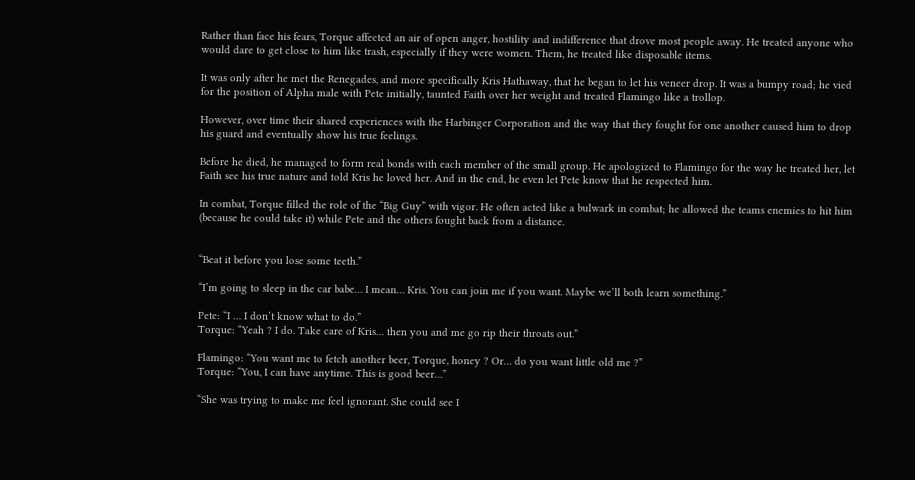Rather than face his fears, Torque affected an air of open anger, hostility and indifference that drove most people away. He treated anyone who would dare to get close to him like trash, especially if they were women. Them, he treated like disposable items.

It was only after he met the Renegades, and more specifically Kris Hathaway, that he began to let his veneer drop. It was a bumpy road; he vied for the position of Alpha male with Pete initially, taunted Faith over her weight and treated Flamingo like a trollop.

However, over time their shared experiences with the Harbinger Corporation and the way that they fought for one another caused him to drop his guard and eventually show his true feelings.

Before he died, he managed to form real bonds with each member of the small group. He apologized to Flamingo for the way he treated her, let Faith see his true nature and told Kris he loved her. And in the end, he even let Pete know that he respected him.

In combat, Torque filled the role of the “Big Guy” with vigor. He often acted like a bulwark in combat; he allowed the teams enemies to hit him (because he could take it) while Pete and the others fought back from a distance.


“Beat it before you lose some teeth.”

“I’m going to sleep in the car babe… I mean… Kris. You can join me if you want. Maybe we’ll both learn something.”

Pete: “I … I don’t know what to do.”
Torque: “Yeah ? I do. Take care of Kris… then you and me go rip their throats out.”

Flamingo: “You want me to fetch another beer, Torque, honey ? Or… do you want little old me ?”
Torque: “You, I can have anytime. This is good beer…”

“She was trying to make me feel ignorant. She could see I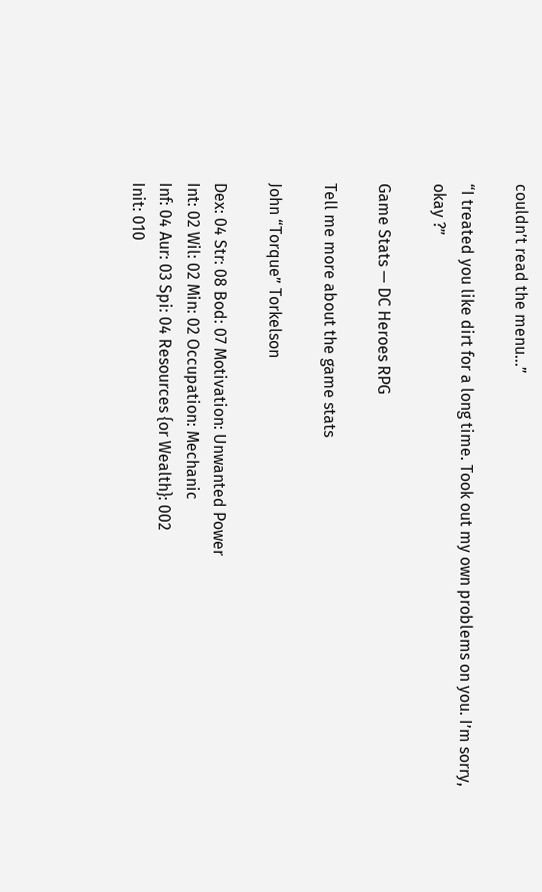couldn’t read the menu…”

“I treated you like dirt for a long time. Took out my own problems on you. I’m sorry, okay ?”

Game Stats — DC Heroes RPG

Tell me more about the game stats

John “Torque” Torkelson

Dex: 04 Str: 08 Bod: 07 Motivation: Unwanted Power
Int: 02 Wil: 02 Min: 02 Occupation: Mechanic
Inf: 04 Aur: 03 Spi: 04 Resources {or Wealth}: 002
Init: 010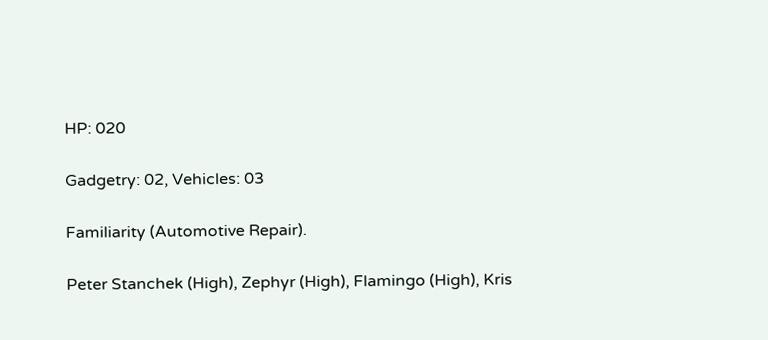HP: 020

Gadgetry: 02, Vehicles: 03

Familiarity (Automotive Repair).

Peter Stanchek (High), Zephyr (High), Flamingo (High), Kris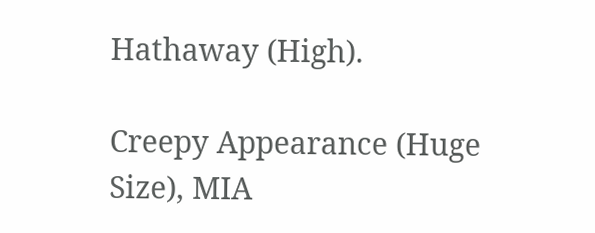Hathaway (High).

Creepy Appearance (Huge Size), MIA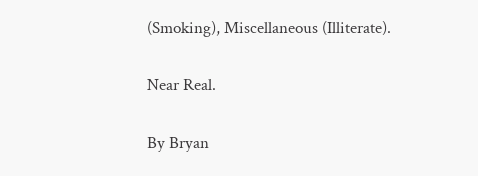(Smoking), Miscellaneous (Illiterate).

Near Real.

By Bryan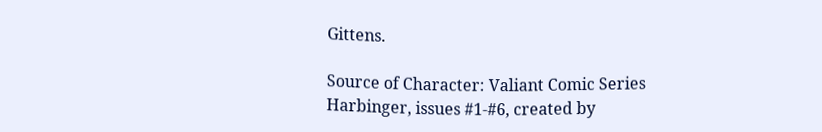Gittens.

Source of Character: Valiant Comic Series Harbinger, issues #1-#6, created by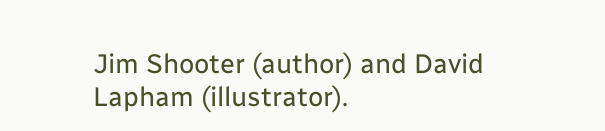Jim Shooter (author) and David Lapham (illustrator).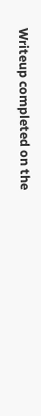Writeup completed on the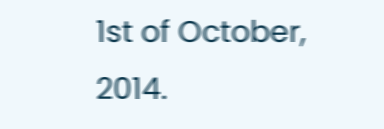1st of October, 2014.